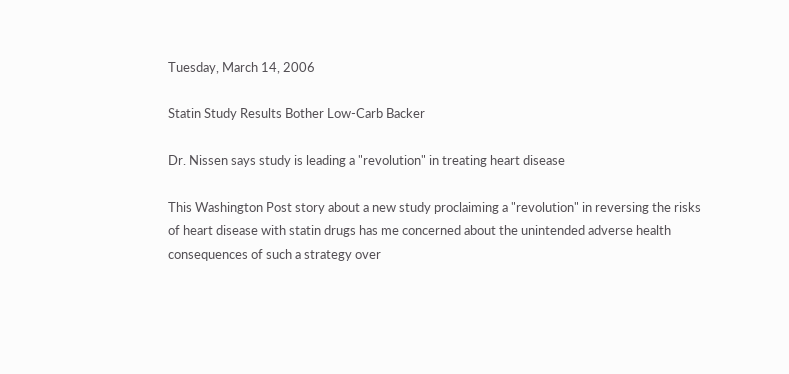Tuesday, March 14, 2006

Statin Study Results Bother Low-Carb Backer

Dr. Nissen says study is leading a "revolution" in treating heart disease

This Washington Post story about a new study proclaiming a "revolution" in reversing the risks of heart disease with statin drugs has me concerned about the unintended adverse health consequences of such a strategy over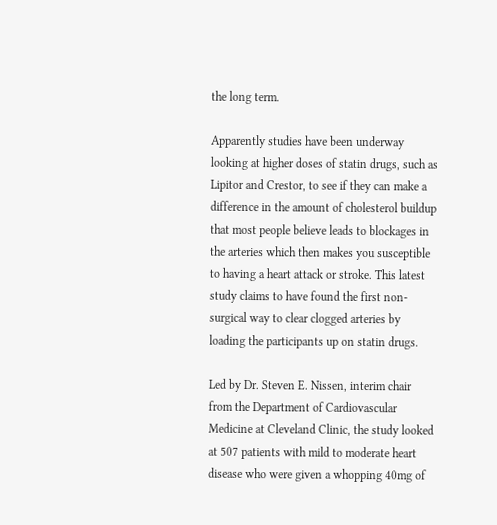the long term.

Apparently studies have been underway looking at higher doses of statin drugs, such as Lipitor and Crestor, to see if they can make a difference in the amount of cholesterol buildup that most people believe leads to blockages in the arteries which then makes you susceptible to having a heart attack or stroke. This latest study claims to have found the first non-surgical way to clear clogged arteries by loading the participants up on statin drugs.

Led by Dr. Steven E. Nissen, interim chair from the Department of Cardiovascular Medicine at Cleveland Clinic, the study looked at 507 patients with mild to moderate heart disease who were given a whopping 40mg of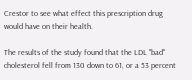Crestor to see what effect this prescription drug would have on their health.

The results of the study found that the LDL "bad" cholesterol fell from 130 down to 61, or a 53 percent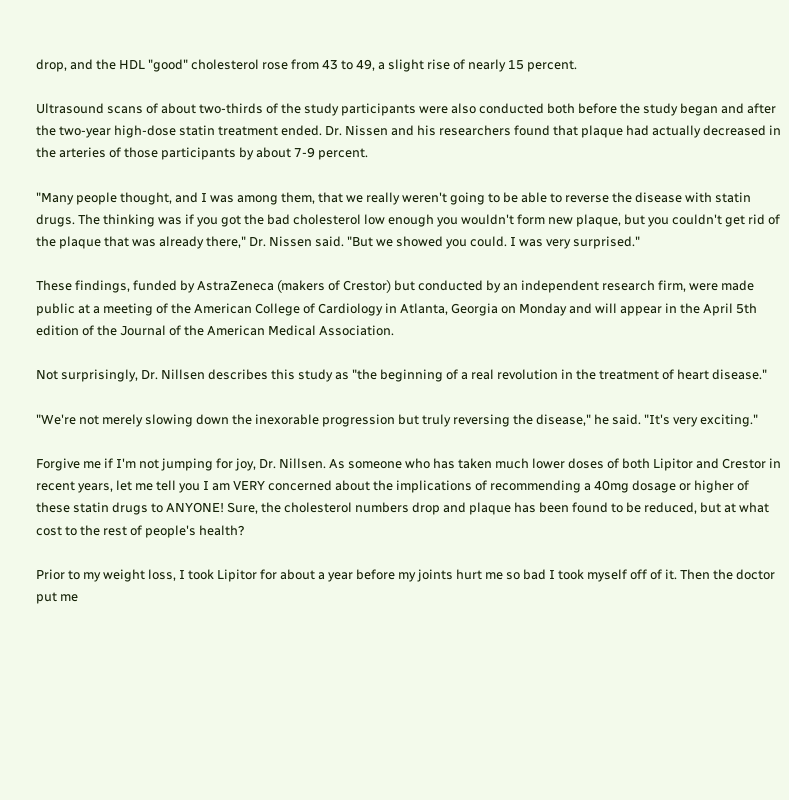drop, and the HDL "good" cholesterol rose from 43 to 49, a slight rise of nearly 15 percent.

Ultrasound scans of about two-thirds of the study participants were also conducted both before the study began and after the two-year high-dose statin treatment ended. Dr. Nissen and his researchers found that plaque had actually decreased in the arteries of those participants by about 7-9 percent.

"Many people thought, and I was among them, that we really weren't going to be able to reverse the disease with statin drugs. The thinking was if you got the bad cholesterol low enough you wouldn't form new plaque, but you couldn't get rid of the plaque that was already there," Dr. Nissen said. "But we showed you could. I was very surprised."

These findings, funded by AstraZeneca (makers of Crestor) but conducted by an independent research firm, were made public at a meeting of the American College of Cardiology in Atlanta, Georgia on Monday and will appear in the April 5th edition of the Journal of the American Medical Association.

Not surprisingly, Dr. Nillsen describes this study as "the beginning of a real revolution in the treatment of heart disease."

"We're not merely slowing down the inexorable progression but truly reversing the disease," he said. "It's very exciting."

Forgive me if I'm not jumping for joy, Dr. Nillsen. As someone who has taken much lower doses of both Lipitor and Crestor in recent years, let me tell you I am VERY concerned about the implications of recommending a 40mg dosage or higher of these statin drugs to ANYONE! Sure, the cholesterol numbers drop and plaque has been found to be reduced, but at what cost to the rest of people's health?

Prior to my weight loss, I took Lipitor for about a year before my joints hurt me so bad I took myself off of it. Then the doctor put me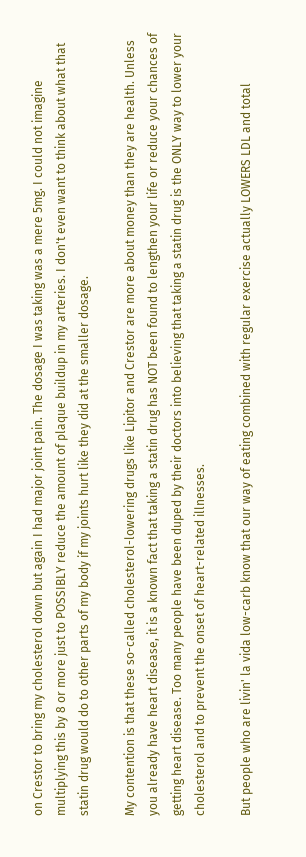on Crestor to bring my cholesterol down but again I had major joint pain. The dosage I was taking was a mere 5mg. I could not imagine multiplying this by 8 or more just to POSSIBLY reduce the amount of plaque buildup in my arteries. I don't even want to think about what that statin drug would do to other parts of my body if my joints hurt like they did at the smaller dosage.

My contention is that these so-called cholesterol-lowering drugs like Lipitor and Crestor are more about money than they are health. Unless you already have heart disease, it is a known fact that taking a statin drug has NOT been found to lengthen your life or reduce your chances of getting heart disease. Too many people have been duped by their doctors into believing that taking a statin drug is the ONLY way to lower your cholesterol and to prevent the onset of heart-related illnesses.

But people who are livin' la vida low-carb know that our way of eating combined with regular exercise actually LOWERS LDL and total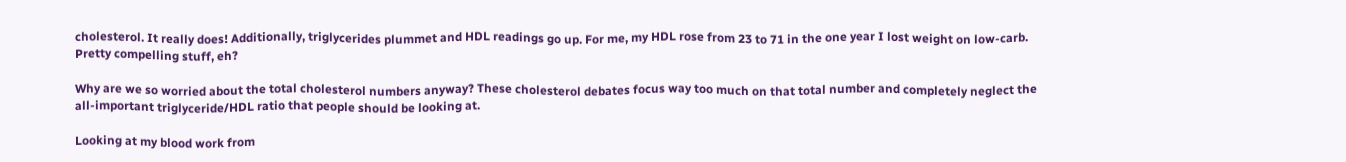cholesterol. It really does! Additionally, triglycerides plummet and HDL readings go up. For me, my HDL rose from 23 to 71 in the one year I lost weight on low-carb. Pretty compelling stuff, eh?

Why are we so worried about the total cholesterol numbers anyway? These cholesterol debates focus way too much on that total number and completely neglect the all-important triglyceride/HDL ratio that people should be looking at.

Looking at my blood work from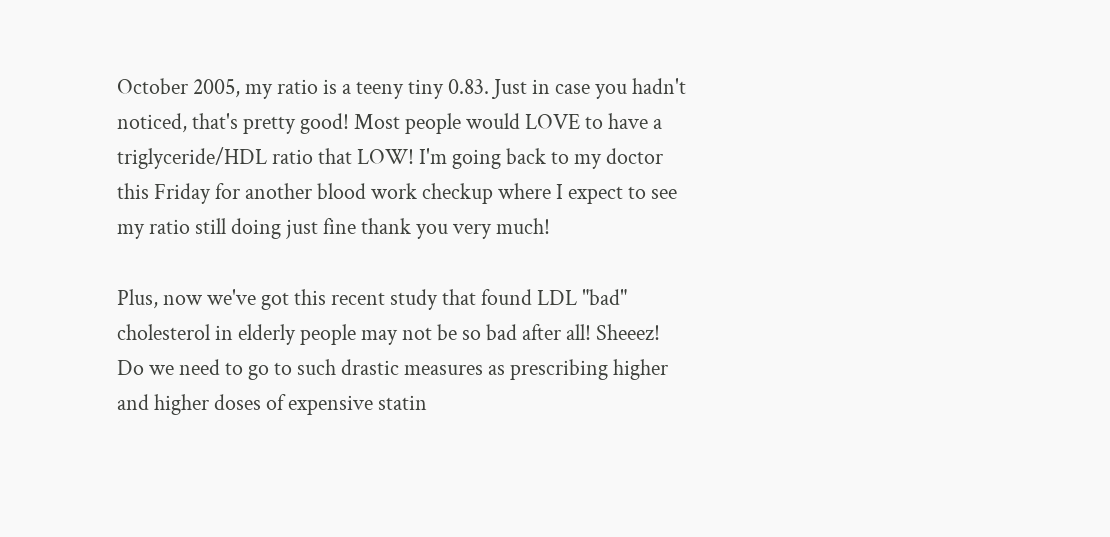October 2005, my ratio is a teeny tiny 0.83. Just in case you hadn't noticed, that's pretty good! Most people would LOVE to have a triglyceride/HDL ratio that LOW! I'm going back to my doctor this Friday for another blood work checkup where I expect to see my ratio still doing just fine thank you very much!

Plus, now we've got this recent study that found LDL "bad" cholesterol in elderly people may not be so bad after all! Sheeez! Do we need to go to such drastic measures as prescribing higher and higher doses of expensive statin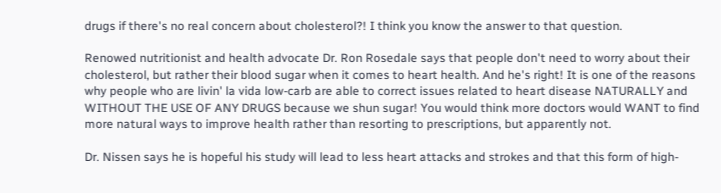drugs if there's no real concern about cholesterol?! I think you know the answer to that question.

Renowed nutritionist and health advocate Dr. Ron Rosedale says that people don't need to worry about their cholesterol, but rather their blood sugar when it comes to heart health. And he's right! It is one of the reasons why people who are livin' la vida low-carb are able to correct issues related to heart disease NATURALLY and WITHOUT THE USE OF ANY DRUGS because we shun sugar! You would think more doctors would WANT to find more natural ways to improve health rather than resorting to prescriptions, but apparently not.

Dr. Nissen says he is hopeful his study will lead to less heart attacks and strokes and that this form of high-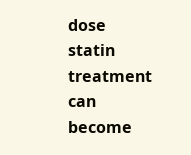dose statin treatment can become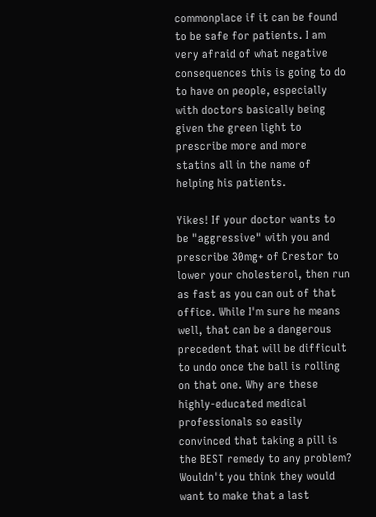commonplace if it can be found to be safe for patients. I am very afraid of what negative consequences this is going to do to have on people, especially with doctors basically being given the green light to prescribe more and more statins all in the name of helping his patients.

Yikes! If your doctor wants to be "aggressive" with you and prescribe 30mg+ of Crestor to lower your cholesterol, then run as fast as you can out of that office. While I'm sure he means well, that can be a dangerous precedent that will be difficult to undo once the ball is rolling on that one. Why are these highly-educated medical professionals so easily convinced that taking a pill is the BEST remedy to any problem? Wouldn't you think they would want to make that a last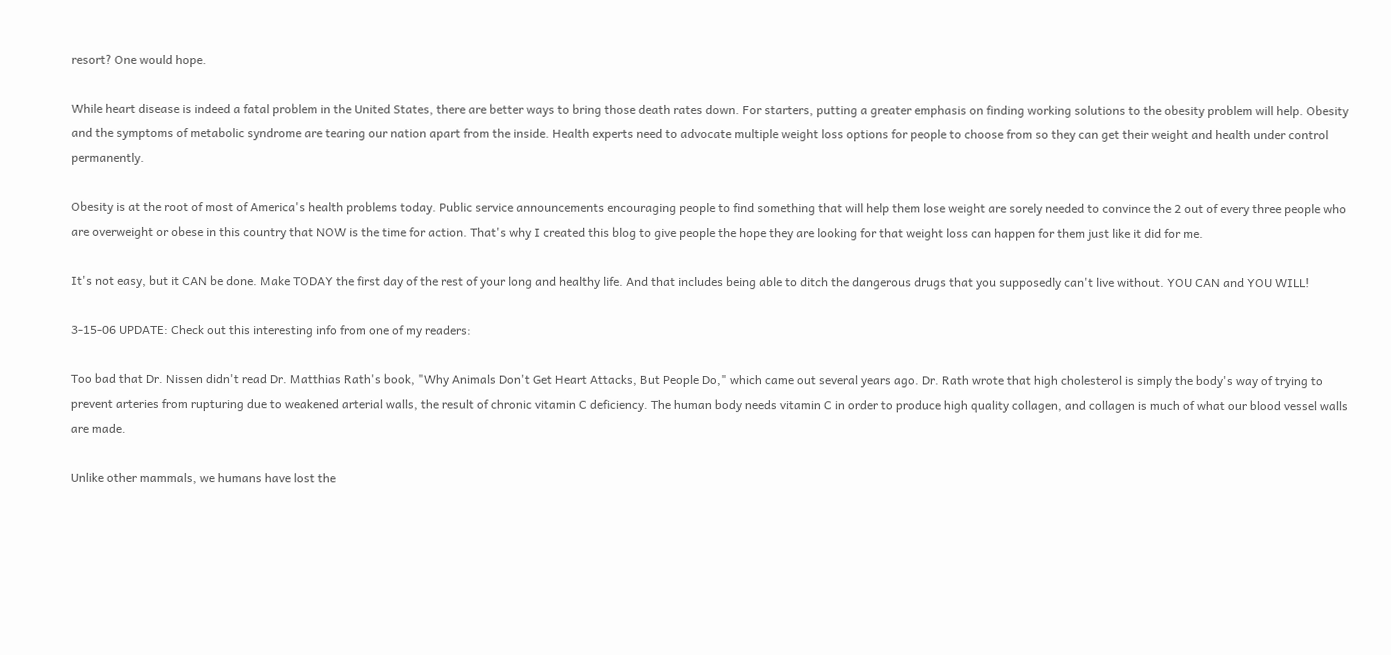resort? One would hope.

While heart disease is indeed a fatal problem in the United States, there are better ways to bring those death rates down. For starters, putting a greater emphasis on finding working solutions to the obesity problem will help. Obesity and the symptoms of metabolic syndrome are tearing our nation apart from the inside. Health experts need to advocate multiple weight loss options for people to choose from so they can get their weight and health under control permanently.

Obesity is at the root of most of America's health problems today. Public service announcements encouraging people to find something that will help them lose weight are sorely needed to convince the 2 out of every three people who are overweight or obese in this country that NOW is the time for action. That's why I created this blog to give people the hope they are looking for that weight loss can happen for them just like it did for me.

It's not easy, but it CAN be done. Make TODAY the first day of the rest of your long and healthy life. And that includes being able to ditch the dangerous drugs that you supposedly can't live without. YOU CAN and YOU WILL!

3-15-06 UPDATE: Check out this interesting info from one of my readers:

Too bad that Dr. Nissen didn't read Dr. Matthias Rath's book, "Why Animals Don't Get Heart Attacks, But People Do," which came out several years ago. Dr. Rath wrote that high cholesterol is simply the body's way of trying to prevent arteries from rupturing due to weakened arterial walls, the result of chronic vitamin C deficiency. The human body needs vitamin C in order to produce high quality collagen, and collagen is much of what our blood vessel walls are made.

Unlike other mammals, we humans have lost the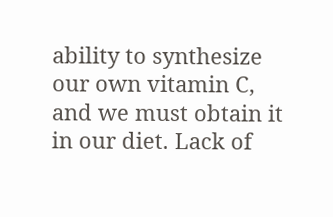ability to synthesize our own vitamin C, and we must obtain it in our diet. Lack of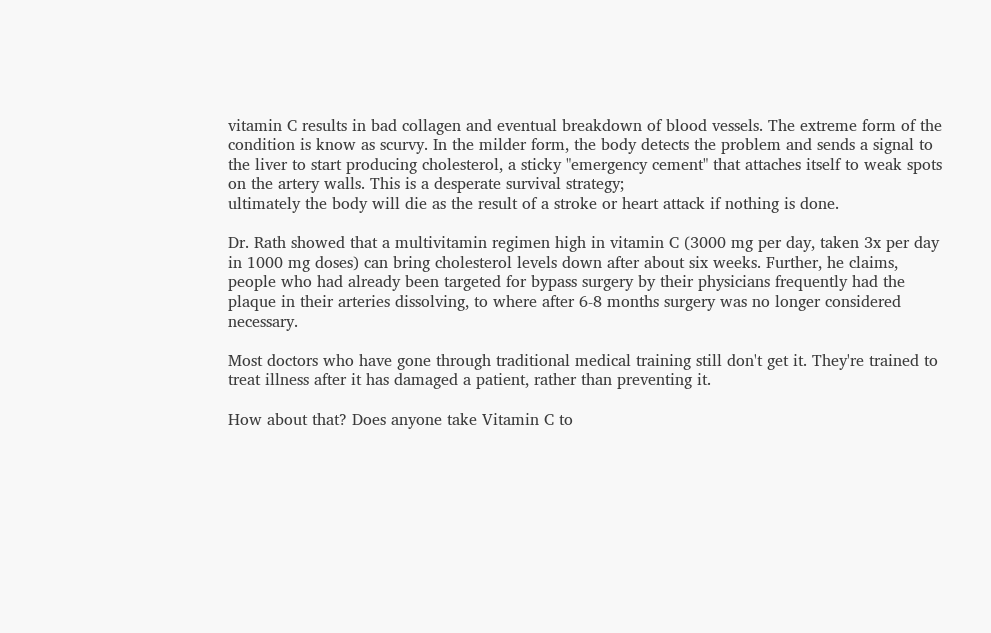vitamin C results in bad collagen and eventual breakdown of blood vessels. The extreme form of the condition is know as scurvy. In the milder form, the body detects the problem and sends a signal to the liver to start producing cholesterol, a sticky "emergency cement" that attaches itself to weak spots on the artery walls. This is a desperate survival strategy;
ultimately the body will die as the result of a stroke or heart attack if nothing is done.

Dr. Rath showed that a multivitamin regimen high in vitamin C (3000 mg per day, taken 3x per day in 1000 mg doses) can bring cholesterol levels down after about six weeks. Further, he claims, people who had already been targeted for bypass surgery by their physicians frequently had the plaque in their arteries dissolving, to where after 6-8 months surgery was no longer considered necessary.

Most doctors who have gone through traditional medical training still don't get it. They're trained to treat illness after it has damaged a patient, rather than preventing it.

How about that? Does anyone take Vitamin C to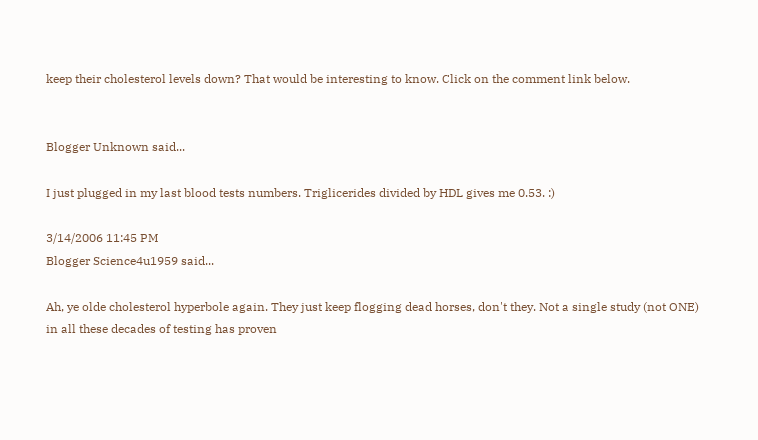keep their cholesterol levels down? That would be interesting to know. Click on the comment link below.


Blogger Unknown said...

I just plugged in my last blood tests numbers. Triglicerides divided by HDL gives me 0.53. :)

3/14/2006 11:45 PM
Blogger Science4u1959 said...

Ah, ye olde cholesterol hyperbole again. They just keep flogging dead horses, don't they. Not a single study (not ONE) in all these decades of testing has proven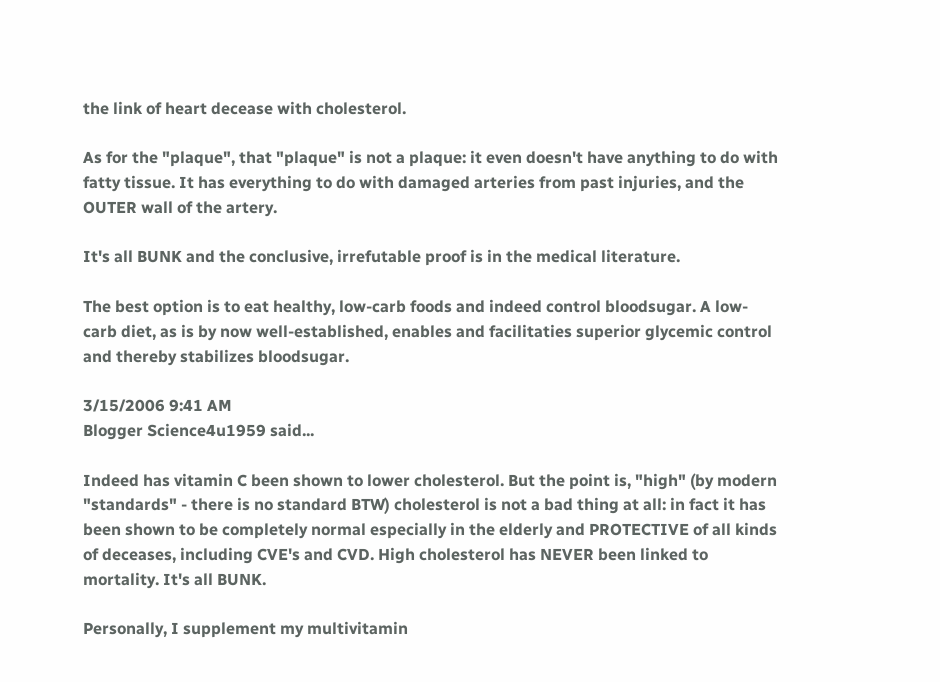the link of heart decease with cholesterol.

As for the "plaque", that "plaque" is not a plaque: it even doesn't have anything to do with fatty tissue. It has everything to do with damaged arteries from past injuries, and the OUTER wall of the artery.

It's all BUNK and the conclusive, irrefutable proof is in the medical literature.

The best option is to eat healthy, low-carb foods and indeed control bloodsugar. A low-carb diet, as is by now well-established, enables and facilitaties superior glycemic control and thereby stabilizes bloodsugar.

3/15/2006 9:41 AM
Blogger Science4u1959 said...

Indeed has vitamin C been shown to lower cholesterol. But the point is, "high" (by modern "standards" - there is no standard BTW) cholesterol is not a bad thing at all: in fact it has been shown to be completely normal especially in the elderly and PROTECTIVE of all kinds of deceases, including CVE's and CVD. High cholesterol has NEVER been linked to mortality. It's all BUNK.

Personally, I supplement my multivitamin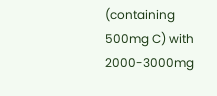(containing 500mg C) with 2000-3000mg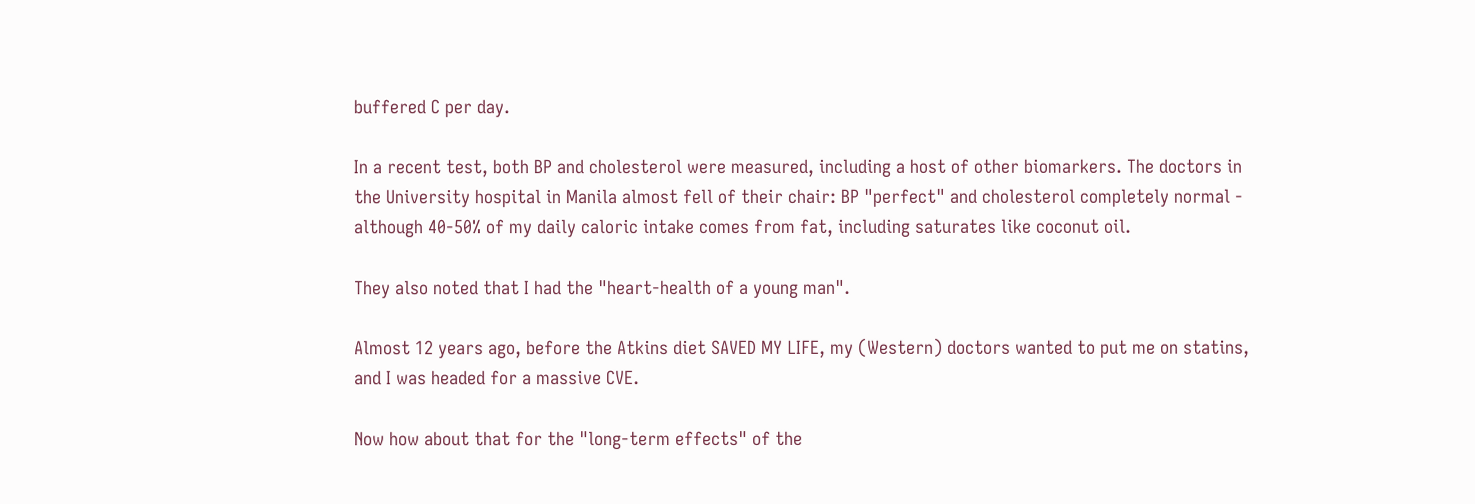buffered C per day.

In a recent test, both BP and cholesterol were measured, including a host of other biomarkers. The doctors in the University hospital in Manila almost fell of their chair: BP "perfect" and cholesterol completely normal - although 40-50% of my daily caloric intake comes from fat, including saturates like coconut oil.

They also noted that I had the "heart-health of a young man".

Almost 12 years ago, before the Atkins diet SAVED MY LIFE, my (Western) doctors wanted to put me on statins, and I was headed for a massive CVE.

Now how about that for the "long-term effects" of the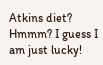Atkins diet? Hmmm? I guess I am just lucky!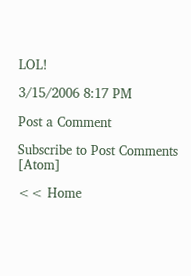LOL!

3/15/2006 8:17 PM

Post a Comment

Subscribe to Post Comments [Atom]

<< Home